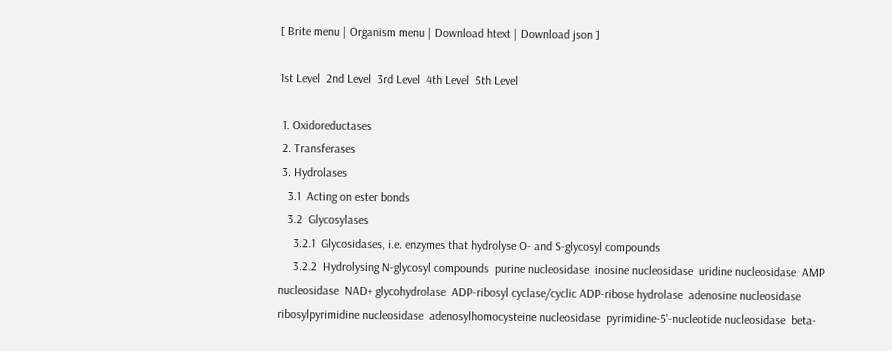[ Brite menu | Organism menu | Download htext | Download json ]

1st Level  2nd Level  3rd Level  4th Level  5th Level

 1. Oxidoreductases
 2. Transferases
 3. Hydrolases
   3.1  Acting on ester bonds
   3.2  Glycosylases
     3.2.1  Glycosidases, i.e. enzymes that hydrolyse O- and S-glycosyl compounds
     3.2.2  Hydrolysing N-glycosyl compounds  purine nucleosidase  inosine nucleosidase  uridine nucleosidase  AMP nucleosidase  NAD+ glycohydrolase  ADP-ribosyl cyclase/cyclic ADP-ribose hydrolase  adenosine nucleosidase  ribosylpyrimidine nucleosidase  adenosylhomocysteine nucleosidase  pyrimidine-5'-nucleotide nucleosidase  beta-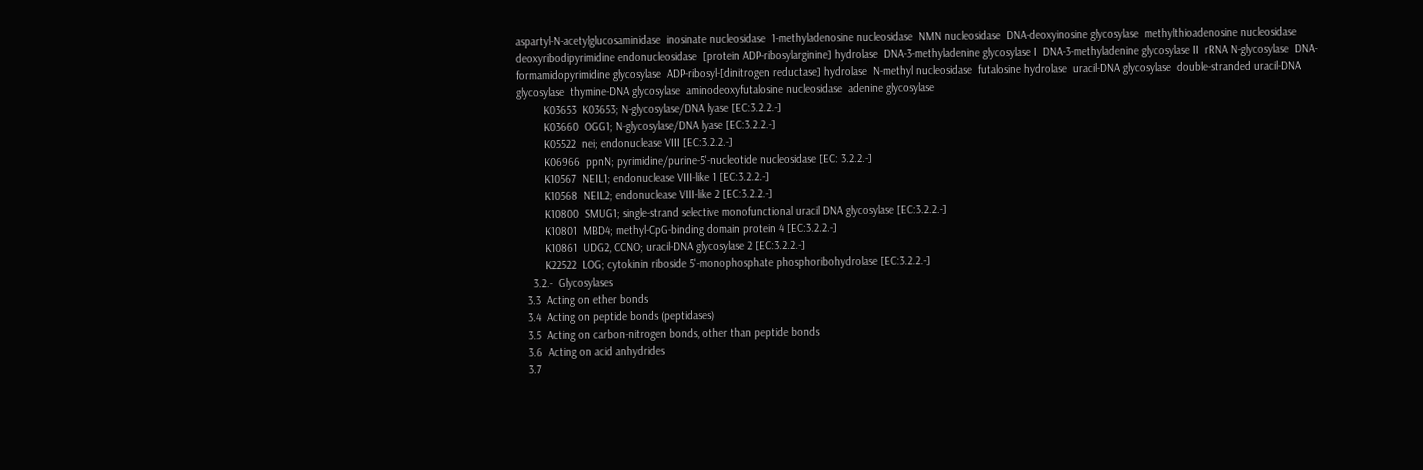aspartyl-N-acetylglucosaminidase  inosinate nucleosidase  1-methyladenosine nucleosidase  NMN nucleosidase  DNA-deoxyinosine glycosylase  methylthioadenosine nucleosidase  deoxyribodipyrimidine endonucleosidase  [protein ADP-ribosylarginine] hydrolase  DNA-3-methyladenine glycosylase I  DNA-3-methyladenine glycosylase II  rRNA N-glycosylase  DNA-formamidopyrimidine glycosylase  ADP-ribosyl-[dinitrogen reductase] hydrolase  N-methyl nucleosidase  futalosine hydrolase  uracil-DNA glycosylase  double-stranded uracil-DNA glycosylase  thymine-DNA glycosylase  aminodeoxyfutalosine nucleosidase  adenine glycosylase
         K03653  K03653; N-glycosylase/DNA lyase [EC:3.2.2.-]
         K03660  OGG1; N-glycosylase/DNA lyase [EC:3.2.2.-]
         K05522  nei; endonuclease VIII [EC:3.2.2.-]
         K06966  ppnN; pyrimidine/purine-5'-nucleotide nucleosidase [EC: 3.2.2.-]
         K10567  NEIL1; endonuclease VIII-like 1 [EC:3.2.2.-]
         K10568  NEIL2; endonuclease VIII-like 2 [EC:3.2.2.-]
         K10800  SMUG1; single-strand selective monofunctional uracil DNA glycosylase [EC:3.2.2.-]
         K10801  MBD4; methyl-CpG-binding domain protein 4 [EC:3.2.2.-]
         K10861  UDG2, CCNO; uracil-DNA glycosylase 2 [EC:3.2.2.-]
         K22522  LOG; cytokinin riboside 5'-monophosphate phosphoribohydrolase [EC:3.2.2.-]
     3.2.-  Glycosylases
   3.3  Acting on ether bonds
   3.4  Acting on peptide bonds (peptidases)
   3.5  Acting on carbon-nitrogen bonds, other than peptide bonds
   3.6  Acting on acid anhydrides
   3.7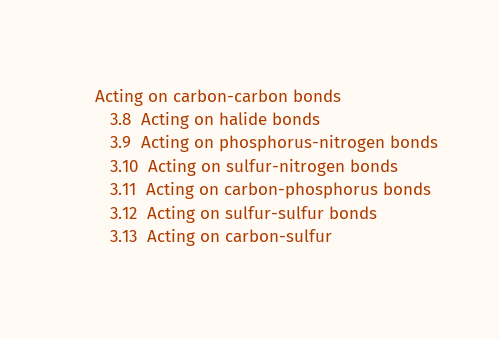Acting on carbon-carbon bonds
   3.8  Acting on halide bonds
   3.9  Acting on phosphorus-nitrogen bonds
   3.10  Acting on sulfur-nitrogen bonds
   3.11  Acting on carbon-phosphorus bonds
   3.12  Acting on sulfur-sulfur bonds
   3.13  Acting on carbon-sulfur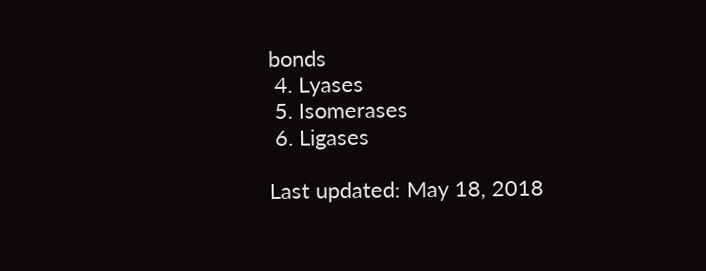bonds
 4. Lyases
 5. Isomerases
 6. Ligases

Last updated: May 18, 2018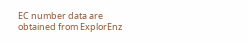EC number data are obtained from ExplorEnz